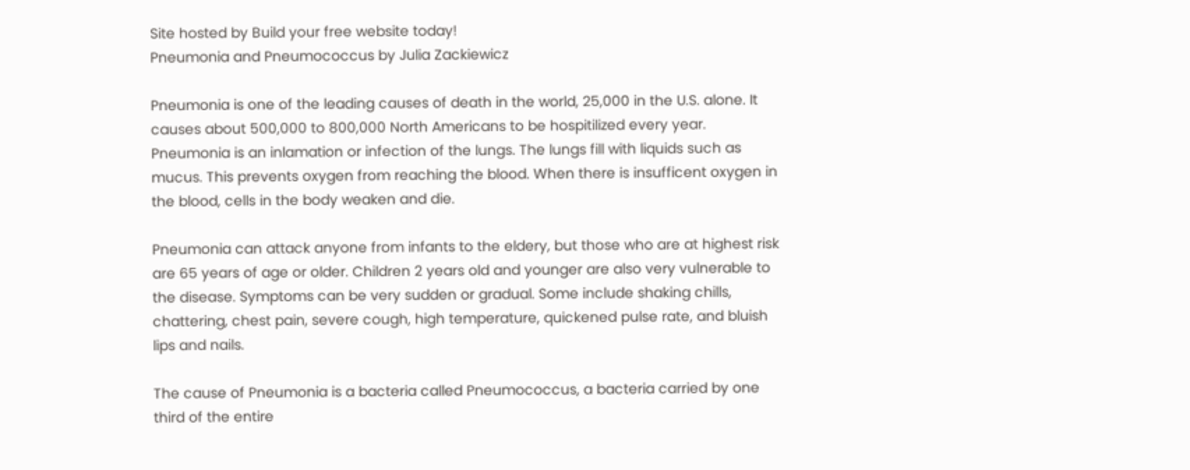Site hosted by Build your free website today!
Pneumonia and Pneumococcus by Julia Zackiewicz

Pneumonia is one of the leading causes of death in the world, 25,000 in the U.S. alone. It causes about 500,000 to 800,000 North Americans to be hospitilized every year. Pneumonia is an inlamation or infection of the lungs. The lungs fill with liquids such as mucus. This prevents oxygen from reaching the blood. When there is insufficent oxygen in the blood, cells in the body weaken and die.

Pneumonia can attack anyone from infants to the eldery, but those who are at highest risk are 65 years of age or older. Children 2 years old and younger are also very vulnerable to the disease. Symptoms can be very sudden or gradual. Some include shaking chills, chattering, chest pain, severe cough, high temperature, quickened pulse rate, and bluish lips and nails.

The cause of Pneumonia is a bacteria called Pneumococcus, a bacteria carried by one third of the entire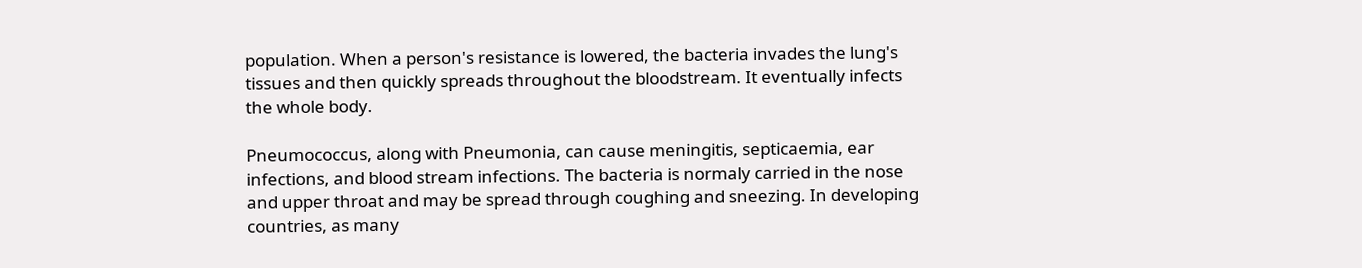population. When a person's resistance is lowered, the bacteria invades the lung's tissues and then quickly spreads throughout the bloodstream. It eventually infects the whole body.

Pneumococcus, along with Pneumonia, can cause meningitis, septicaemia, ear infections, and blood stream infections. The bacteria is normaly carried in the nose and upper throat and may be spread through coughing and sneezing. In developing countries, as many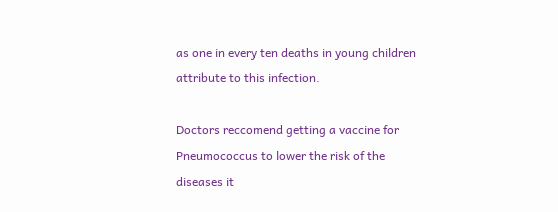as one in every ten deaths in young children attribute to this infection.

Doctors reccomend getting a vaccine for Pneumococcus to lower the risk of the diseases it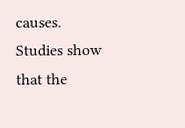causes. Studies show that the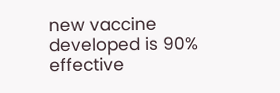new vaccine developed is 90% effective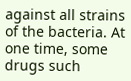against all strains of the bacteria. At one time, some drugs such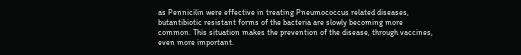as Pennicilin were effective in treating Pneumococcus related diseases, butantibiotic resistant forms of the bacteria are slowly becoming more common. This situation makes the prevention of the disease, through vaccines, even more important.